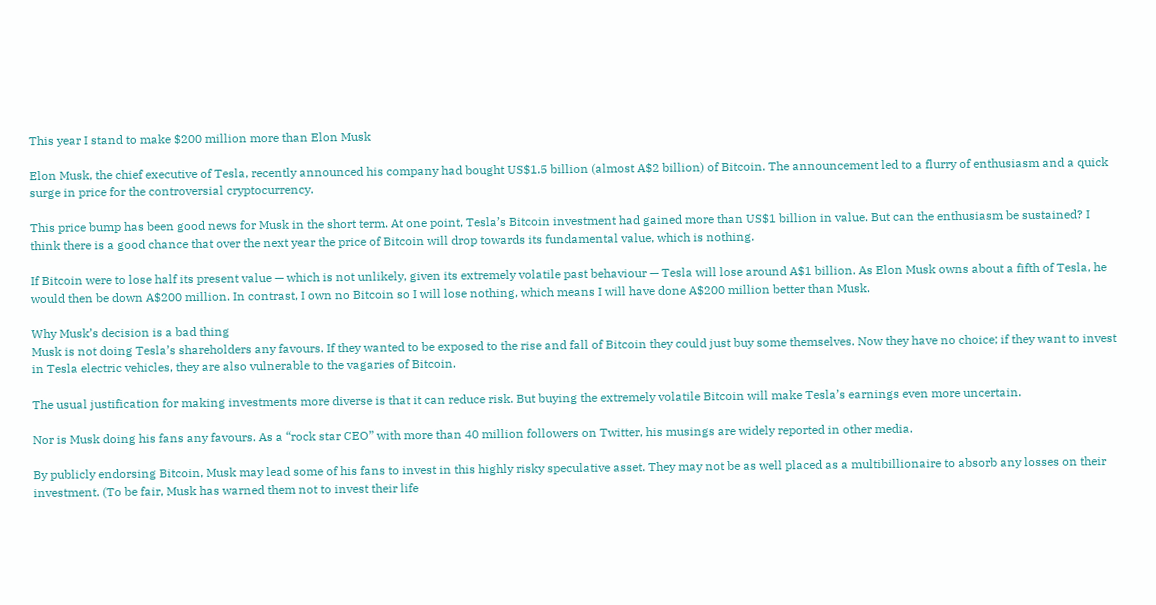This year I stand to make $200 million more than Elon Musk

Elon Musk, the chief executive of Tesla, recently announced his company had bought US$1.5 billion (almost A$2 billion) of Bitcoin. The announcement led to a flurry of enthusiasm and a quick surge in price for the controversial cryptocurrency.

This price bump has been good news for Musk in the short term. At one point, Tesla’s Bitcoin investment had gained more than US$1 billion in value. But can the enthusiasm be sustained? I think there is a good chance that over the next year the price of Bitcoin will drop towards its fundamental value, which is nothing.

If Bitcoin were to lose half its present value — which is not unlikely, given its extremely volatile past behaviour — Tesla will lose around A$1 billion. As Elon Musk owns about a fifth of Tesla, he would then be down A$200 million. In contrast, I own no Bitcoin so I will lose nothing, which means I will have done A$200 million better than Musk.

Why Musk’s decision is a bad thing
Musk is not doing Tesla’s shareholders any favours. If they wanted to be exposed to the rise and fall of Bitcoin they could just buy some themselves. Now they have no choice; if they want to invest in Tesla electric vehicles, they are also vulnerable to the vagaries of Bitcoin.

The usual justification for making investments more diverse is that it can reduce risk. But buying the extremely volatile Bitcoin will make Tesla’s earnings even more uncertain.

Nor is Musk doing his fans any favours. As a “rock star CEO” with more than 40 million followers on Twitter, his musings are widely reported in other media.

By publicly endorsing Bitcoin, Musk may lead some of his fans to invest in this highly risky speculative asset. They may not be as well placed as a multibillionaire to absorb any losses on their investment. (To be fair, Musk has warned them not to invest their life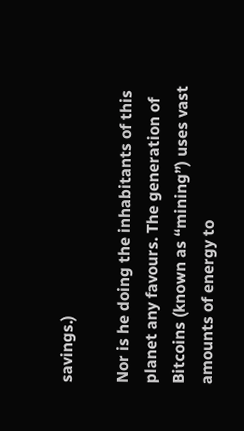savings.)

Nor is he doing the inhabitants of this planet any favours. The generation of Bitcoins (known as “mining”) uses vast amounts of energy to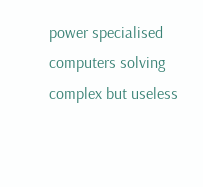power specialised computers solving complex but useless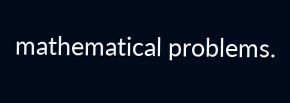mathematical problems.